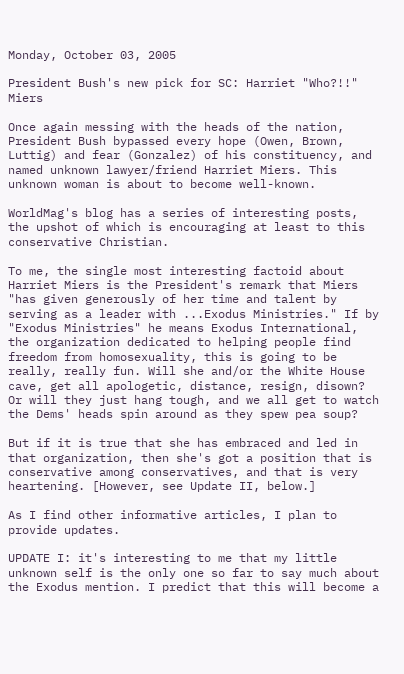Monday, October 03, 2005

President Bush's new pick for SC: Harriet "Who?!!" Miers

Once again messing with the heads of the nation, President Bush bypassed every hope (Owen, Brown, Luttig) and fear (Gonzalez) of his constituency, and named unknown lawyer/friend Harriet Miers. This unknown woman is about to become well-known.

WorldMag's blog has a series of interesting posts, the upshot of which is encouraging at least to this conservative Christian.

To me, the single most interesting factoid about Harriet Miers is the President's remark that Miers "has given generously of her time and talent by serving as a leader with ...Exodus Ministries." If by "Exodus Ministries" he means Exodus International, the organization dedicated to helping people find freedom from homosexuality, this is going to be really, really fun. Will she and/or the White House cave, get all apologetic, distance, resign, disown? Or will they just hang tough, and we all get to watch the Dems' heads spin around as they spew pea soup?

But if it is true that she has embraced and led in that organization, then she's got a position that is conservative among conservatives, and that is very heartening. [However, see Update II, below.]

As I find other informative articles, I plan to provide updates.

UPDATE I: it's interesting to me that my little unknown self is the only one so far to say much about the Exodus mention. I predict that this will become a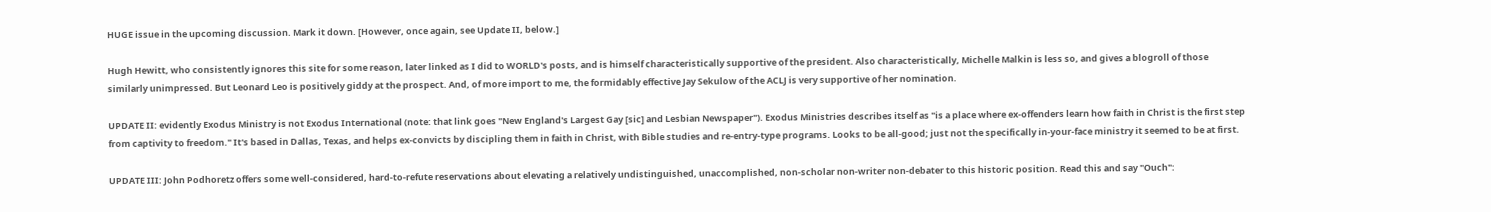HUGE issue in the upcoming discussion. Mark it down. [However, once again, see Update II, below.]

Hugh Hewitt, who consistently ignores this site for some reason, later linked as I did to WORLD's posts, and is himself characteristically supportive of the president. Also characteristically, Michelle Malkin is less so, and gives a blogroll of those similarly unimpressed. But Leonard Leo is positively giddy at the prospect. And, of more import to me, the formidably effective Jay Sekulow of the ACLJ is very supportive of her nomination.

UPDATE II: evidently Exodus Ministry is not Exodus International (note: that link goes "New England's Largest Gay [sic] and Lesbian Newspaper"). Exodus Ministries describes itself as "is a place where ex-offenders learn how faith in Christ is the first step from captivity to freedom." It's based in Dallas, Texas, and helps ex-convicts by discipling them in faith in Christ, with Bible studies and re-entry-type programs. Looks to be all-good; just not the specifically in-your-face ministry it seemed to be at first.

UPDATE III: John Podhoretz offers some well-considered, hard-to-refute reservations about elevating a relatively undistinguished, unaccomplished, non-scholar non-writer non-debater to this historic position. Read this and say "Ouch":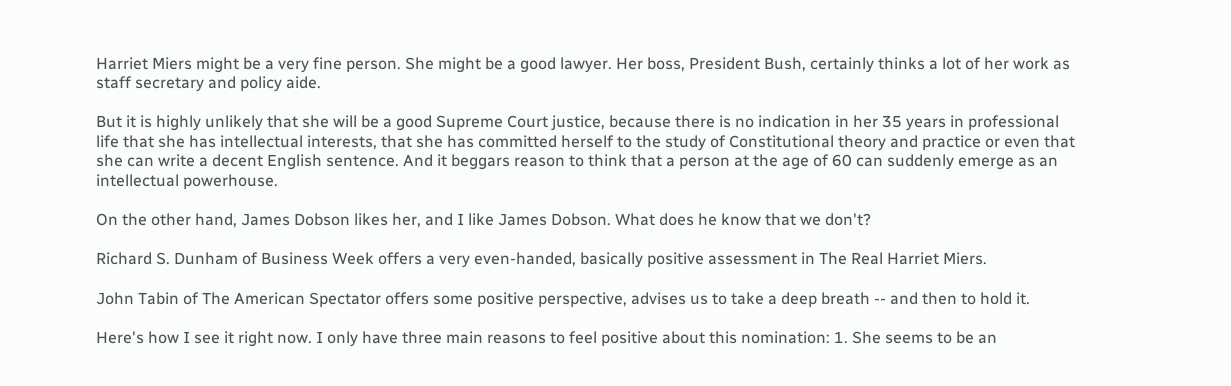Harriet Miers might be a very fine person. She might be a good lawyer. Her boss, President Bush, certainly thinks a lot of her work as staff secretary and policy aide.

But it is highly unlikely that she will be a good Supreme Court justice, because there is no indication in her 35 years in professional life that she has intellectual interests, that she has committed herself to the study of Constitutional theory and practice or even that she can write a decent English sentence. And it beggars reason to think that a person at the age of 60 can suddenly emerge as an intellectual powerhouse.

On the other hand, James Dobson likes her, and I like James Dobson. What does he know that we don't?

Richard S. Dunham of Business Week offers a very even-handed, basically positive assessment in The Real Harriet Miers.

John Tabin of The American Spectator offers some positive perspective, advises us to take a deep breath -- and then to hold it.

Here's how I see it right now. I only have three main reasons to feel positive about this nomination: 1. She seems to be an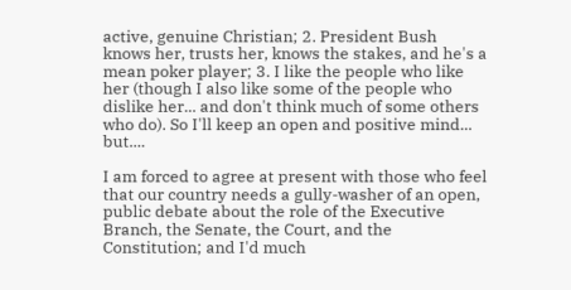active, genuine Christian; 2. President Bush knows her, trusts her, knows the stakes, and he's a mean poker player; 3. I like the people who like her (though I also like some of the people who dislike her... and don't think much of some others who do). So I'll keep an open and positive mind... but....

I am forced to agree at present with those who feel that our country needs a gully-washer of an open, public debate about the role of the Executive Branch, the Senate, the Court, and the Constitution; and I'd much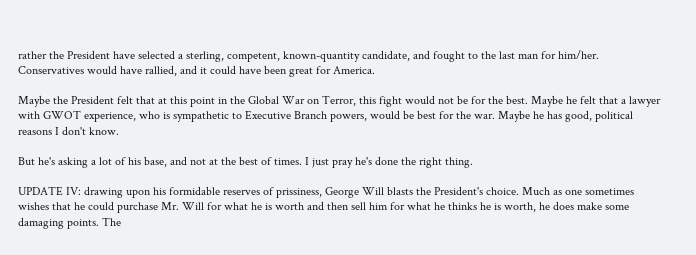rather the President have selected a sterling, competent, known-quantity candidate, and fought to the last man for him/her. Conservatives would have rallied, and it could have been great for America.

Maybe the President felt that at this point in the Global War on Terror, this fight would not be for the best. Maybe he felt that a lawyer with GWOT experience, who is sympathetic to Executive Branch powers, would be best for the war. Maybe he has good, political reasons I don't know.

But he's asking a lot of his base, and not at the best of times. I just pray he's done the right thing.

UPDATE IV: drawing upon his formidable reserves of prissiness, George Will blasts the President's choice. Much as one sometimes wishes that he could purchase Mr. Will for what he is worth and then sell him for what he thinks he is worth, he does make some damaging points. The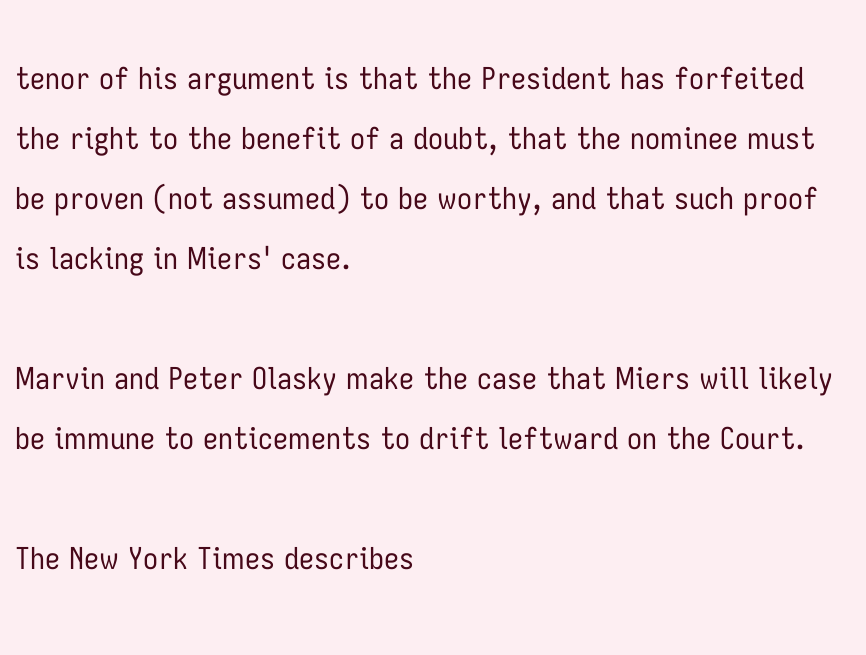tenor of his argument is that the President has forfeited the right to the benefit of a doubt, that the nominee must be proven (not assumed) to be worthy, and that such proof is lacking in Miers' case.

Marvin and Peter Olasky make the case that Miers will likely be immune to enticements to drift leftward on the Court.

The New York Times describes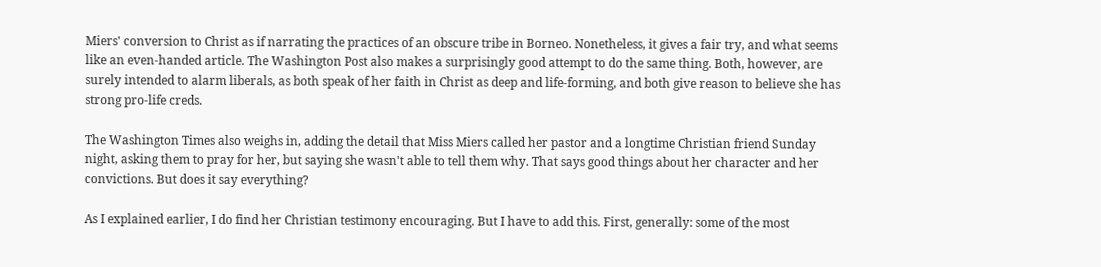Miers' conversion to Christ as if narrating the practices of an obscure tribe in Borneo. Nonetheless, it gives a fair try, and what seems like an even-handed article. The Washington Post also makes a surprisingly good attempt to do the same thing. Both, however, are surely intended to alarm liberals, as both speak of her faith in Christ as deep and life-forming, and both give reason to believe she has strong pro-life creds.

The Washington Times also weighs in, adding the detail that Miss Miers called her pastor and a longtime Christian friend Sunday night, asking them to pray for her, but saying she wasn't able to tell them why. That says good things about her character and her convictions. But does it say everything?

As I explained earlier, I do find her Christian testimony encouraging. But I have to add this. First, generally: some of the most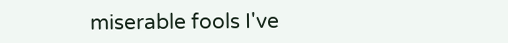miserable fools I've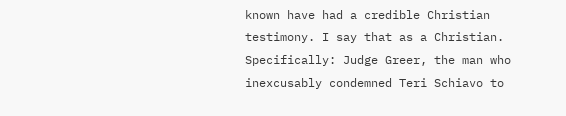known have had a credible Christian testimony. I say that as a Christian. Specifically: Judge Greer, the man who inexcusably condemned Teri Schiavo to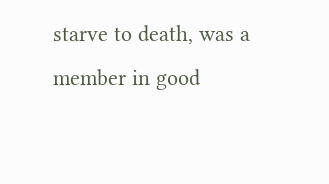starve to death, was a member in good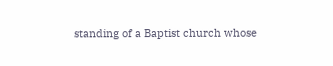standing of a Baptist church whose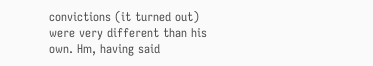convictions (it turned out) were very different than his own. Hm, having said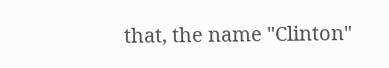that, the name "Clinton"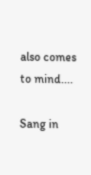also comes to mind....

Sang in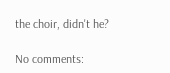the choir, didn't he?

No comments: